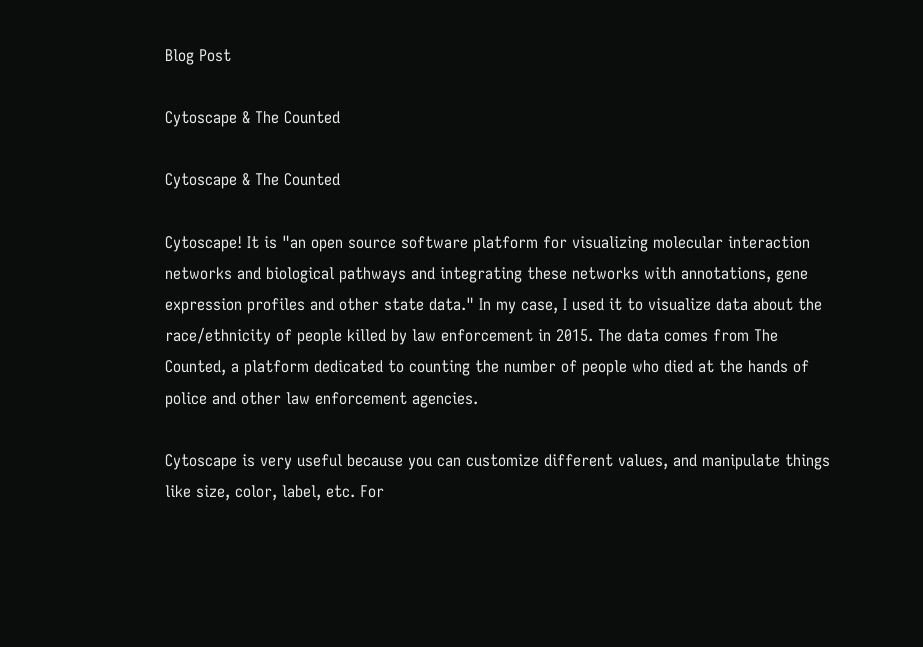Blog Post

Cytoscape & The Counted

Cytoscape & The Counted

Cytoscape! It is "an open source software platform for visualizing molecular interaction networks and biological pathways and integrating these networks with annotations, gene expression profiles and other state data." In my case, I used it to visualize data about the race/ethnicity of people killed by law enforcement in 2015. The data comes from The Counted, a platform dedicated to counting the number of people who died at the hands of police and other law enforcement agencies.

Cytoscape is very useful because you can customize different values, and manipulate things like size, color, label, etc. For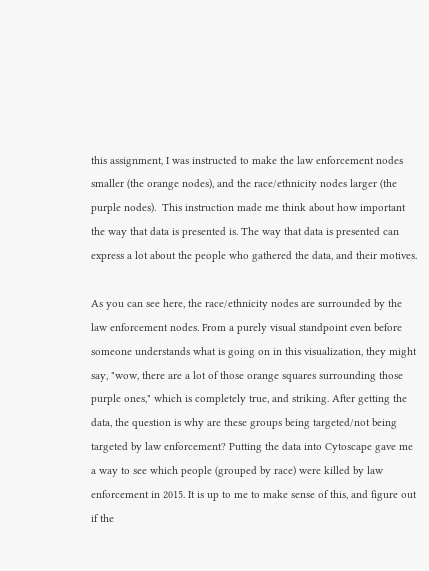this assignment, I was instructed to make the law enforcement nodes smaller (the orange nodes), and the race/ethnicity nodes larger (the purple nodes).  This instruction made me think about how important the way that data is presented is. The way that data is presented can express a lot about the people who gathered the data, and their motives.

As you can see here, the race/ethnicity nodes are surrounded by the law enforcement nodes. From a purely visual standpoint even before someone understands what is going on in this visualization, they might say, "wow, there are a lot of those orange squares surrounding those purple ones," which is completely true, and striking. After getting the data, the question is why are these groups being targeted/not being targeted by law enforcement? Putting the data into Cytoscape gave me a way to see which people (grouped by race) were killed by law enforcement in 2015. It is up to me to make sense of this, and figure out if the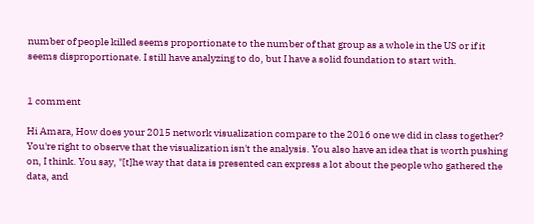number of people killed seems proportionate to the number of that group as a whole in the US or if it seems disproportionate. I still have analyzing to do, but I have a solid foundation to start with.


1 comment

Hi Amara, How does your 2015 network visualization compare to the 2016 one we did in class together? You're right to observe that the visualization isn't the analysis. You also have an idea that is worth pushing on, I think. You say, "[t]he way that data is presented can express a lot about the people who gathered the data, and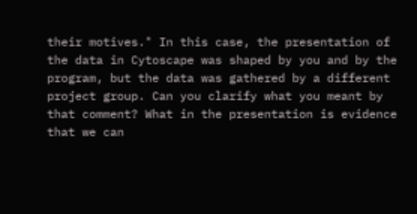their motives." In this case, the presentation of the data in Cytoscape was shaped by you and by the program, but the data was gathered by a different project group. Can you clarify what you meant by that comment? What in the presentation is evidence that we can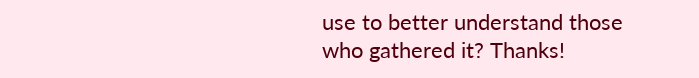use to better understand those who gathered it? Thanks!